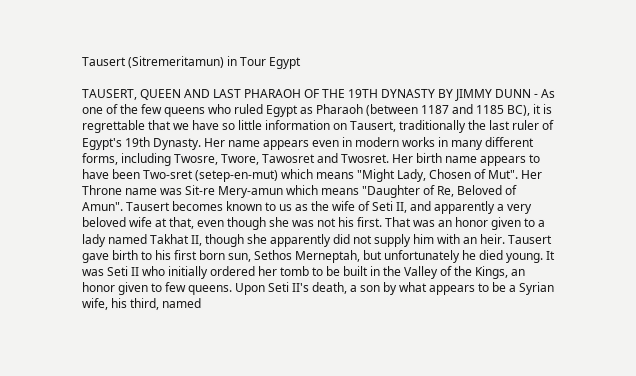Tausert (Sitremeritamun) in Tour Egypt

TAUSERT, QUEEN AND LAST PHARAOH OF THE 19TH DYNASTY BY JIMMY DUNN - As one of the few queens who ruled Egypt as Pharaoh (between 1187 and 1185 BC), it is regrettable that we have so little information on Tausert, traditionally the last ruler of Egypt's 19th Dynasty. Her name appears even in modern works in many different forms, including Twosre, Twore, Tawosret and Twosret. Her birth name appears to have been Two-sret (setep-en-mut) which means "Might Lady, Chosen of Mut". Her Throne name was Sit-re Mery-amun which means "Daughter of Re, Beloved of Amun". Tausert becomes known to us as the wife of Seti II, and apparently a very beloved wife at that, even though she was not his first. That was an honor given to a lady named Takhat II, though she apparently did not supply him with an heir. Tausert gave birth to his first born sun, Sethos Merneptah, but unfortunately he died young. It was Seti II who initially ordered her tomb to be built in the Valley of the Kings, an honor given to few queens. Upon Seti II's death, a son by what appears to be a Syrian wife, his third, named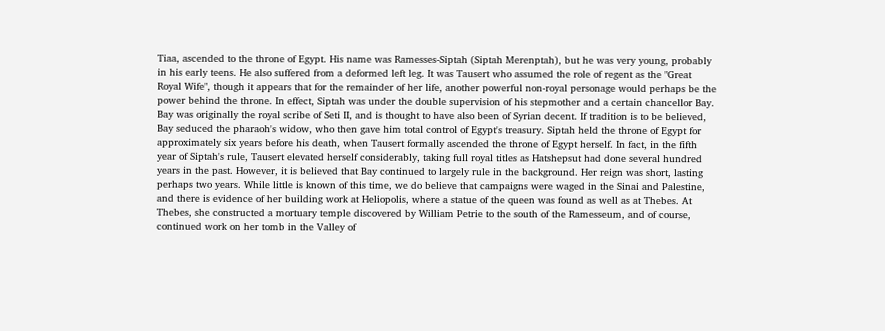Tiaa, ascended to the throne of Egypt. His name was Ramesses-Siptah (Siptah Merenptah), but he was very young, probably in his early teens. He also suffered from a deformed left leg. It was Tausert who assumed the role of regent as the "Great Royal Wife", though it appears that for the remainder of her life, another powerful non-royal personage would perhaps be the power behind the throne. In effect, Siptah was under the double supervision of his stepmother and a certain chancellor Bay. Bay was originally the royal scribe of Seti II, and is thought to have also been of Syrian decent. If tradition is to be believed, Bay seduced the pharaoh's widow, who then gave him total control of Egypt's treasury. Siptah held the throne of Egypt for approximately six years before his death, when Tausert formally ascended the throne of Egypt herself. In fact, in the fifth year of Siptah's rule, Tausert elevated herself considerably, taking full royal titles as Hatshepsut had done several hundred years in the past. However, it is believed that Bay continued to largely rule in the background. Her reign was short, lasting perhaps two years. While little is known of this time, we do believe that campaigns were waged in the Sinai and Palestine, and there is evidence of her building work at Heliopolis, where a statue of the queen was found as well as at Thebes. At Thebes, she constructed a mortuary temple discovered by William Petrie to the south of the Ramesseum, and of course, continued work on her tomb in the Valley of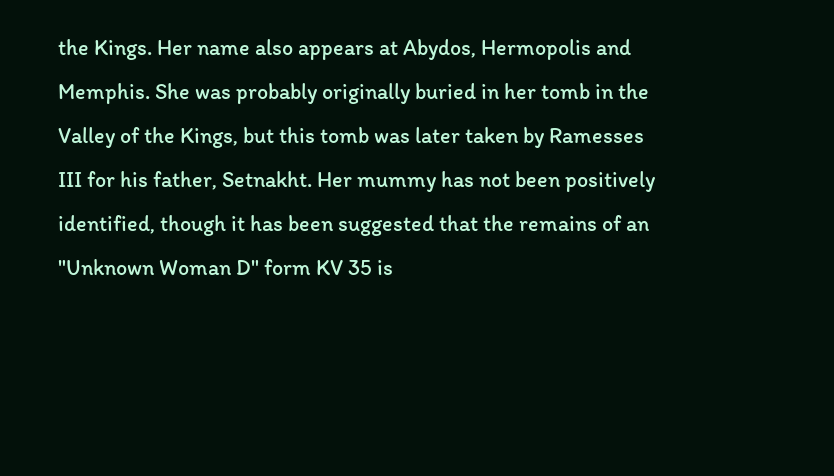the Kings. Her name also appears at Abydos, Hermopolis and Memphis. She was probably originally buried in her tomb in the Valley of the Kings, but this tomb was later taken by Ramesses III for his father, Setnakht. Her mummy has not been positively identified, though it has been suggested that the remains of an "Unknown Woman D" form KV 35 is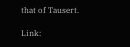that of Tausert.

Link: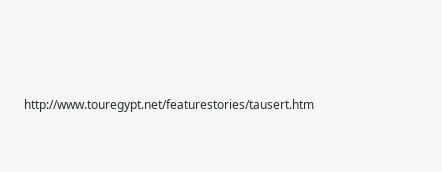http://www.touregypt.net/featurestories/tausert.htm